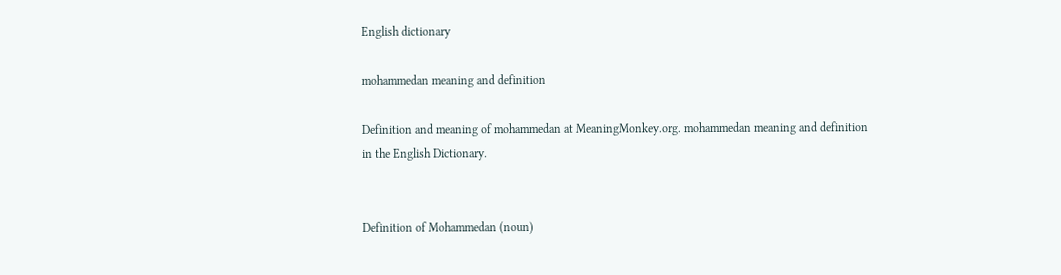English dictionary

mohammedan meaning and definition

Definition and meaning of mohammedan at MeaningMonkey.org. mohammedan meaning and definition in the English Dictionary.


Definition of Mohammedan (noun)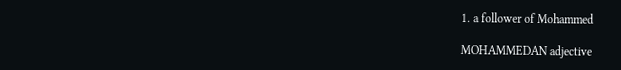1. a follower of Mohammed

MOHAMMEDAN adjective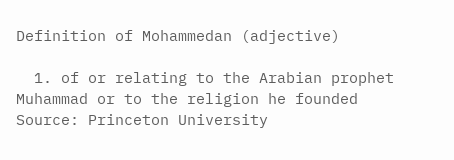Definition of Mohammedan (adjective)

  1. of or relating to the Arabian prophet Muhammad or to the religion he founded
Source: Princeton University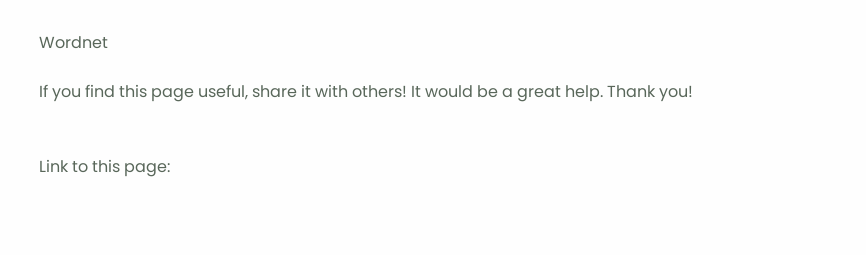Wordnet

If you find this page useful, share it with others! It would be a great help. Thank you!


Link to this page: